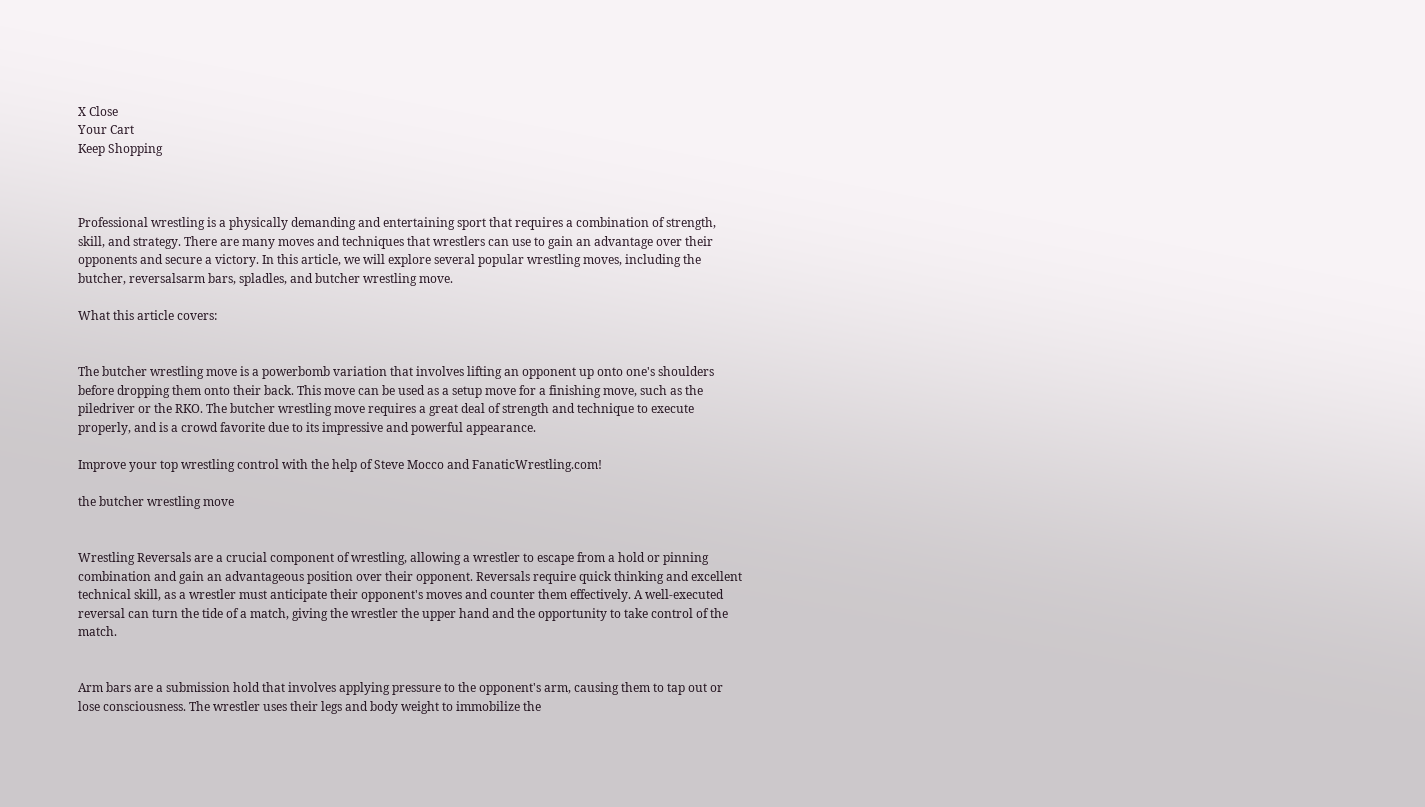X Close
Your Cart
Keep Shopping



Professional wrestling is a physically demanding and entertaining sport that requires a combination of strength, skill, and strategy. There are many moves and techniques that wrestlers can use to gain an advantage over their opponents and secure a victory. In this article, we will explore several popular wrestling moves, including the butcher, reversalsarm bars, spladles, and butcher wrestling move.

What this article covers:


The butcher wrestling move is a powerbomb variation that involves lifting an opponent up onto one's shoulders before dropping them onto their back. This move can be used as a setup move for a finishing move, such as the piledriver or the RKO. The butcher wrestling move requires a great deal of strength and technique to execute properly, and is a crowd favorite due to its impressive and powerful appearance.

Improve your top wrestling control with the help of Steve Mocco and FanaticWrestling.com!

the butcher wrestling move


Wrestling Reversals are a crucial component of wrestling, allowing a wrestler to escape from a hold or pinning combination and gain an advantageous position over their opponent. Reversals require quick thinking and excellent technical skill, as a wrestler must anticipate their opponent's moves and counter them effectively. A well-executed reversal can turn the tide of a match, giving the wrestler the upper hand and the opportunity to take control of the match.


Arm bars are a submission hold that involves applying pressure to the opponent's arm, causing them to tap out or lose consciousness. The wrestler uses their legs and body weight to immobilize the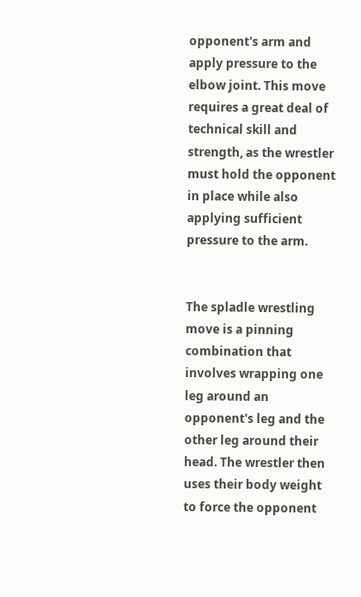opponent's arm and apply pressure to the elbow joint. This move requires a great deal of technical skill and strength, as the wrestler must hold the opponent in place while also applying sufficient pressure to the arm.


The spladle wrestling move is a pinning combination that involves wrapping one leg around an opponent's leg and the other leg around their head. The wrestler then uses their body weight to force the opponent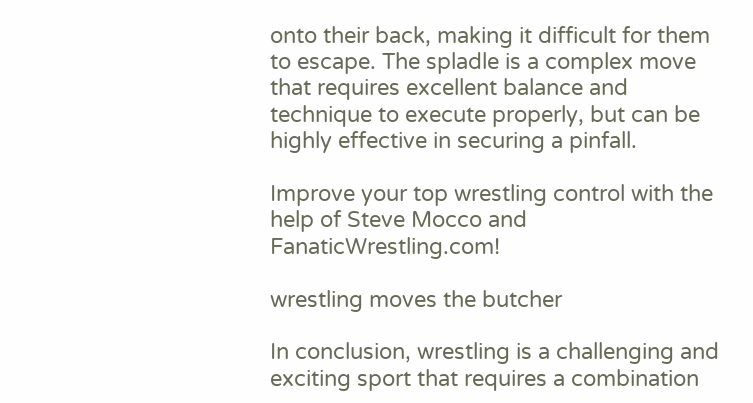onto their back, making it difficult for them to escape. The spladle is a complex move that requires excellent balance and technique to execute properly, but can be highly effective in securing a pinfall.

Improve your top wrestling control with the help of Steve Mocco and FanaticWrestling.com!

wrestling moves the butcher

In conclusion, wrestling is a challenging and exciting sport that requires a combination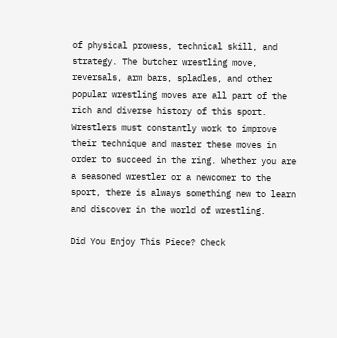of physical prowess, technical skill, and strategy. The butcher wrestling move, reversals, arm bars, spladles, and other popular wrestling moves are all part of the rich and diverse history of this sport. Wrestlers must constantly work to improve their technique and master these moves in order to succeed in the ring. Whether you are a seasoned wrestler or a newcomer to the sport, there is always something new to learn and discover in the world of wrestling.

Did You Enjoy This Piece? Check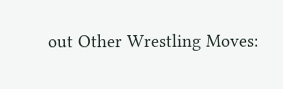out Other Wrestling Moves: